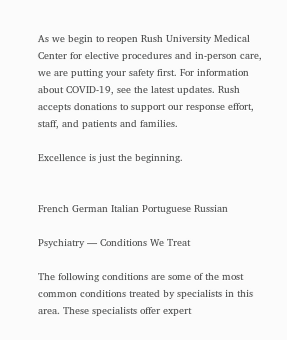As we begin to reopen Rush University Medical Center for elective procedures and in-person care, we are putting your safety first. For information about COVID-19, see the latest updates. Rush accepts donations to support our response effort, staff, and patients and families.

Excellence is just the beginning.


French German Italian Portuguese Russian

Psychiatry — Conditions We Treat

The following conditions are some of the most common conditions treated by specialists in this area. These specialists offer expert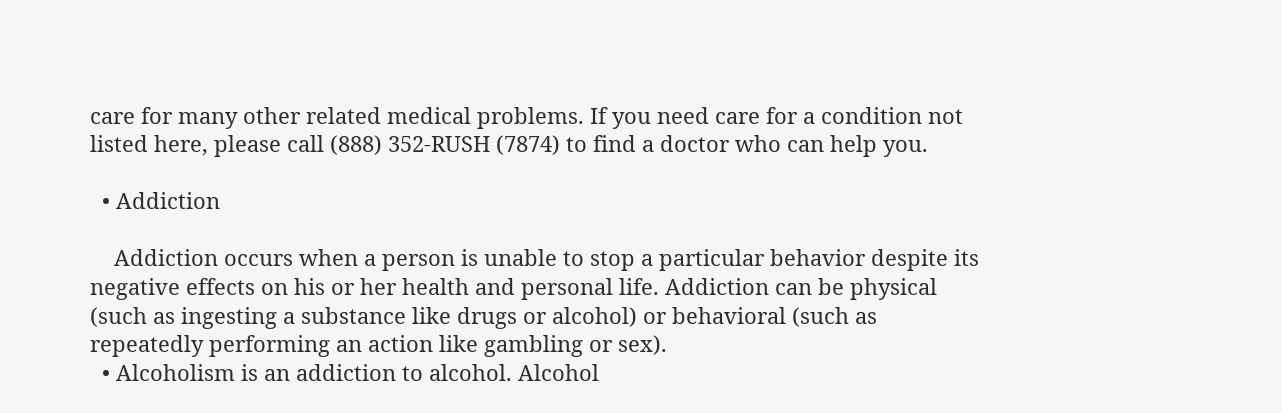care for many other related medical problems. If you need care for a condition not listed here, please call (888) 352-RUSH (7874) to find a doctor who can help you.

  • Addiction

    Addiction occurs when a person is unable to stop a particular behavior despite its negative effects on his or her health and personal life. Addiction can be physical (such as ingesting a substance like drugs or alcohol) or behavioral (such as repeatedly performing an action like gambling or sex).
  • Alcoholism is an addiction to alcohol. Alcohol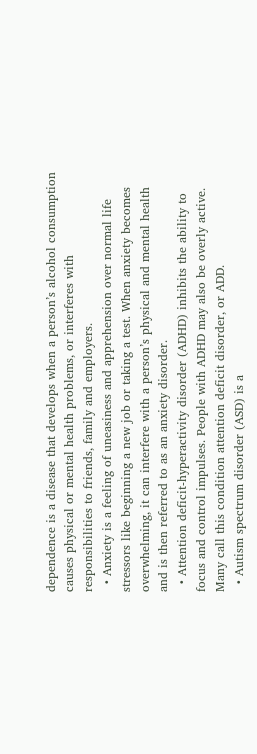dependence is a disease that develops when a person’s alcohol consumption causes physical or mental health problems, or interferes with responsibilities to friends, family and employers.
  • Anxiety is a feeling of uneasiness and apprehension over normal life stressors like beginning a new job or taking a test. When anxiety becomes overwhelming, it can interfere with a person’s physical and mental health and is then referred to as an anxiety disorder.
  • Attention deficit-hyperactivity disorder (ADHD) inhibits the ability to focus and control impulses. People with ADHD may also be overly active. Many call this condition attention deficit disorder, or ADD.
  • Autism spectrum disorder (ASD) is a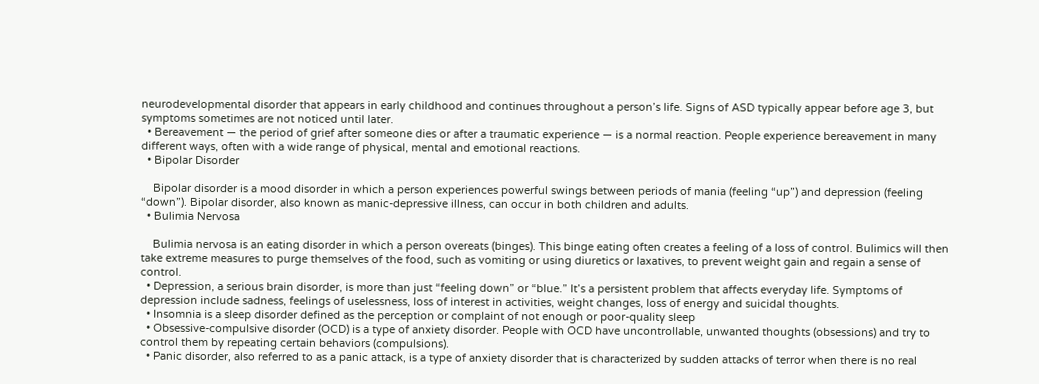neurodevelopmental disorder that appears in early childhood and continues throughout a person’s life. Signs of ASD typically appear before age 3, but symptoms sometimes are not noticed until later.
  • Bereavement — the period of grief after someone dies or after a traumatic experience — is a normal reaction. People experience bereavement in many different ways, often with a wide range of physical, mental and emotional reactions.
  • Bipolar Disorder

    Bipolar disorder is a mood disorder in which a person experiences powerful swings between periods of mania (feeling “up”) and depression (feeling “down”). Bipolar disorder, also known as manic-depressive illness, can occur in both children and adults.
  • Bulimia Nervosa

    Bulimia nervosa is an eating disorder in which a person overeats (binges). This binge eating often creates a feeling of a loss of control. Bulimics will then take extreme measures to purge themselves of the food, such as vomiting or using diuretics or laxatives, to prevent weight gain and regain a sense of control.
  • Depression, a serious brain disorder, is more than just “feeling down” or “blue.” It’s a persistent problem that affects everyday life. Symptoms of depression include sadness, feelings of uselessness, loss of interest in activities, weight changes, loss of energy and suicidal thoughts.
  • Insomnia is a sleep disorder defined as the perception or complaint of not enough or poor-quality sleep
  • Obsessive-compulsive disorder (OCD) is a type of anxiety disorder. People with OCD have uncontrollable, unwanted thoughts (obsessions) and try to control them by repeating certain behaviors (compulsions).
  • Panic disorder, also referred to as a panic attack, is a type of anxiety disorder that is characterized by sudden attacks of terror when there is no real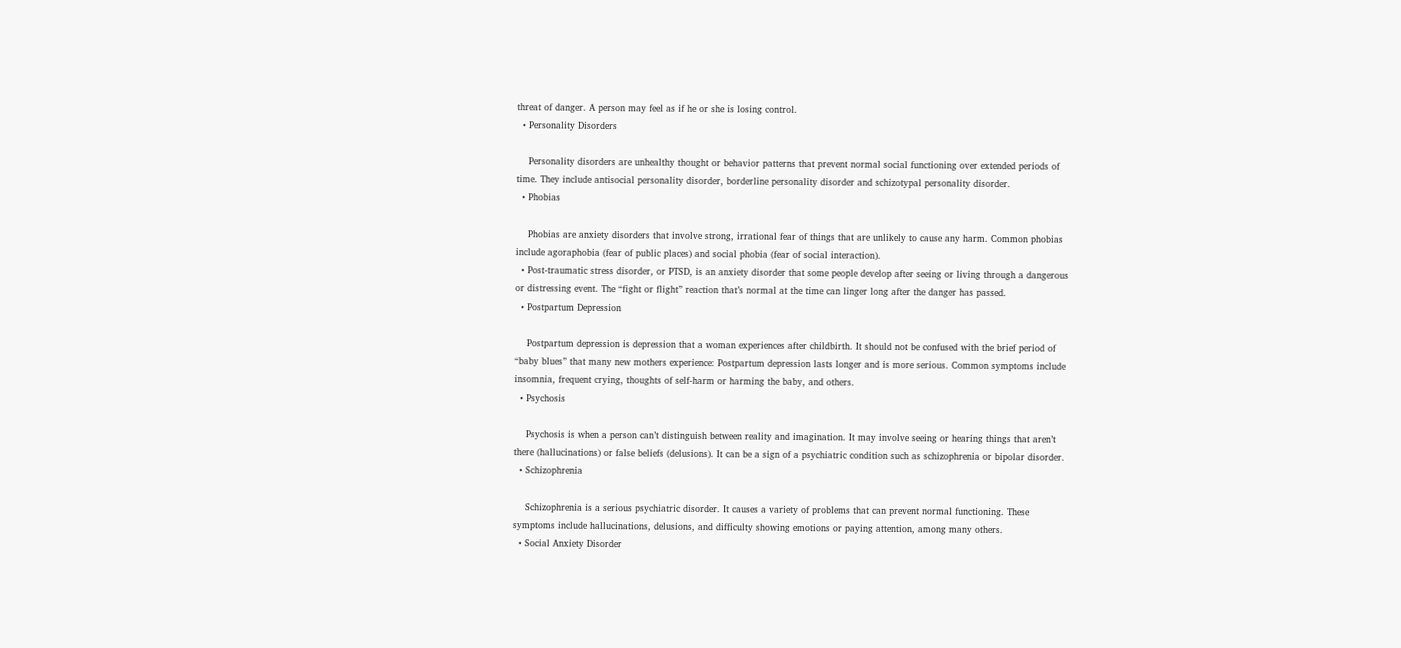threat of danger. A person may feel as if he or she is losing control.
  • Personality Disorders

    Personality disorders are unhealthy thought or behavior patterns that prevent normal social functioning over extended periods of time. They include antisocial personality disorder, borderline personality disorder and schizotypal personality disorder.
  • Phobias

    Phobias are anxiety disorders that involve strong, irrational fear of things that are unlikely to cause any harm. Common phobias include agoraphobia (fear of public places) and social phobia (fear of social interaction).
  • Post-traumatic stress disorder, or PTSD, is an anxiety disorder that some people develop after seeing or living through a dangerous or distressing event. The “fight or flight” reaction that’s normal at the time can linger long after the danger has passed.
  • Postpartum Depression

    Postpartum depression is depression that a woman experiences after childbirth. It should not be confused with the brief period of “baby blues” that many new mothers experience: Postpartum depression lasts longer and is more serious. Common symptoms include insomnia, frequent crying, thoughts of self-harm or harming the baby, and others.
  • Psychosis

    Psychosis is when a person can’t distinguish between reality and imagination. It may involve seeing or hearing things that aren’t there (hallucinations) or false beliefs (delusions). It can be a sign of a psychiatric condition such as schizophrenia or bipolar disorder.
  • Schizophrenia

    Schizophrenia is a serious psychiatric disorder. It causes a variety of problems that can prevent normal functioning. These symptoms include hallucinations, delusions, and difficulty showing emotions or paying attention, among many others.
  • Social Anxiety Disorder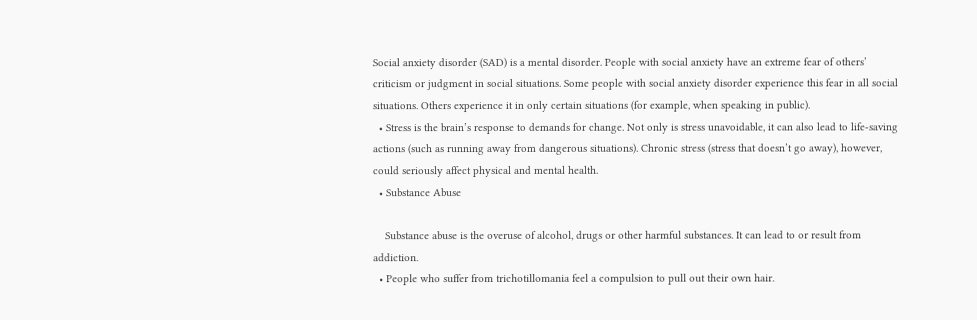Social anxiety disorder (SAD) is a mental disorder. People with social anxiety have an extreme fear of others’ criticism or judgment in social situations. Some people with social anxiety disorder experience this fear in all social situations. Others experience it in only certain situations (for example, when speaking in public).
  • Stress is the brain’s response to demands for change. Not only is stress unavoidable, it can also lead to life-saving actions (such as running away from dangerous situations). Chronic stress (stress that doesn’t go away), however, could seriously affect physical and mental health.
  • Substance Abuse

    Substance abuse is the overuse of alcohol, drugs or other harmful substances. It can lead to or result from addiction.
  • People who suffer from trichotillomania feel a compulsion to pull out their own hair.